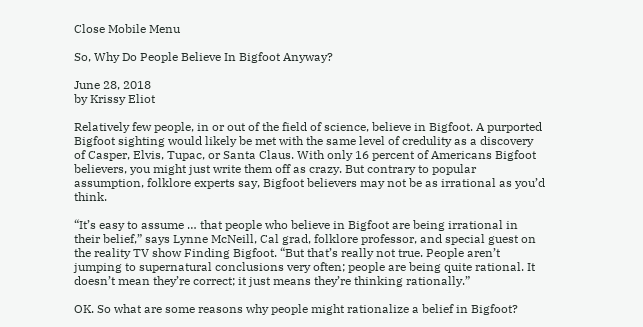Close Mobile Menu

So, Why Do People Believe In Bigfoot Anyway?

June 28, 2018
by Krissy Eliot

Relatively few people, in or out of the field of science, believe in Bigfoot. A purported Bigfoot sighting would likely be met with the same level of credulity as a discovery of Casper, Elvis, Tupac, or Santa Claus. With only 16 percent of Americans Bigfoot believers, you might just write them off as crazy. But contrary to popular assumption, folklore experts say, Bigfoot believers may not be as irrational as you’d think.

“It’s easy to assume … that people who believe in Bigfoot are being irrational in their belief,” says Lynne McNeill, Cal grad, folklore professor, and special guest on the reality TV show Finding Bigfoot. “But that’s really not true. People aren’t jumping to supernatural conclusions very often; people are being quite rational. It doesn’t mean they’re correct; it just means they’re thinking rationally.”

OK. So what are some reasons why people might rationalize a belief in Bigfoot?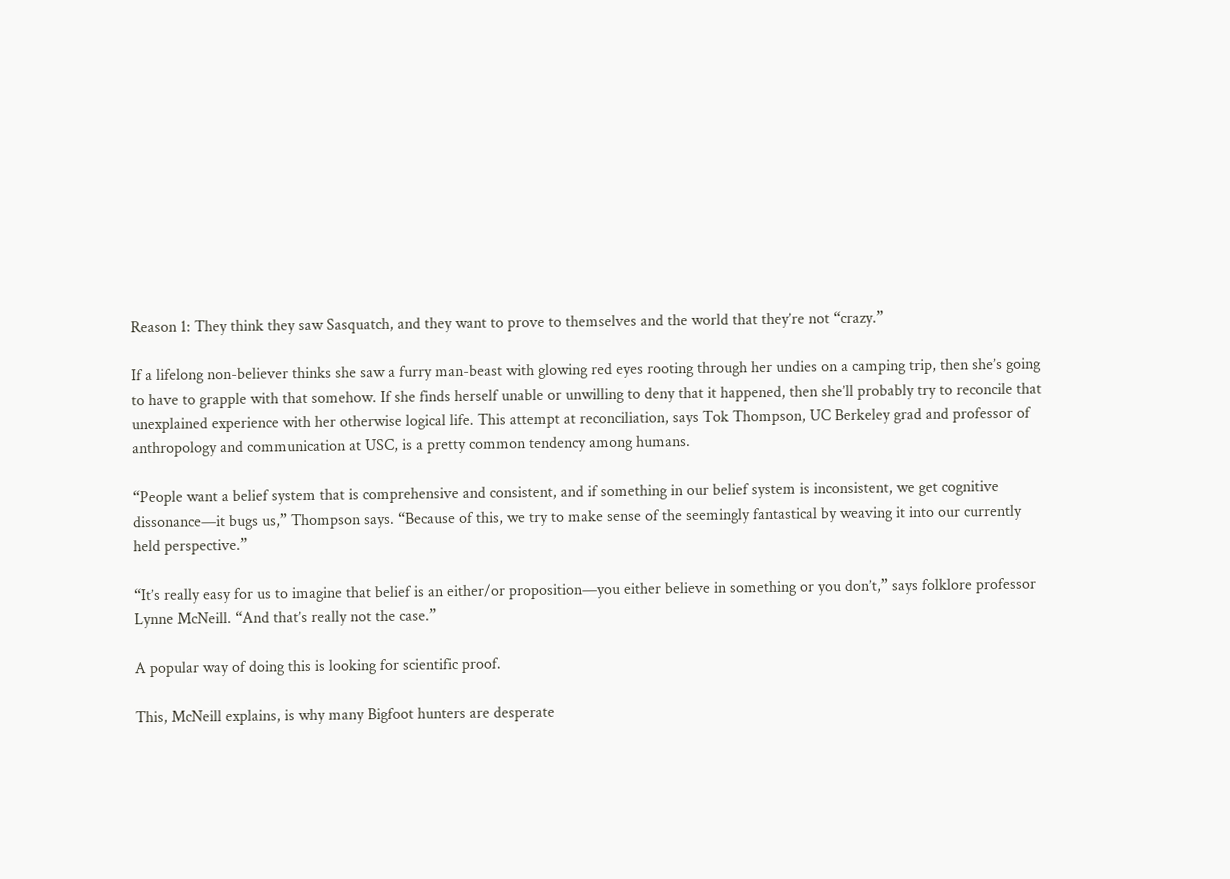Reason 1: They think they saw Sasquatch, and they want to prove to themselves and the world that they’re not “crazy.”

If a lifelong non-believer thinks she saw a furry man-beast with glowing red eyes rooting through her undies on a camping trip, then she’s going to have to grapple with that somehow. If she finds herself unable or unwilling to deny that it happened, then she’ll probably try to reconcile that unexplained experience with her otherwise logical life. This attempt at reconciliation, says Tok Thompson, UC Berkeley grad and professor of anthropology and communication at USC, is a pretty common tendency among humans.

“People want a belief system that is comprehensive and consistent, and if something in our belief system is inconsistent, we get cognitive dissonance—it bugs us,” Thompson says. “Because of this, we try to make sense of the seemingly fantastical by weaving it into our currently held perspective.”

“It’s really easy for us to imagine that belief is an either/or proposition—you either believe in something or you don’t,” says folklore professor Lynne McNeill. “And that’s really not the case.”

A popular way of doing this is looking for scientific proof.

This, McNeill explains, is why many Bigfoot hunters are desperate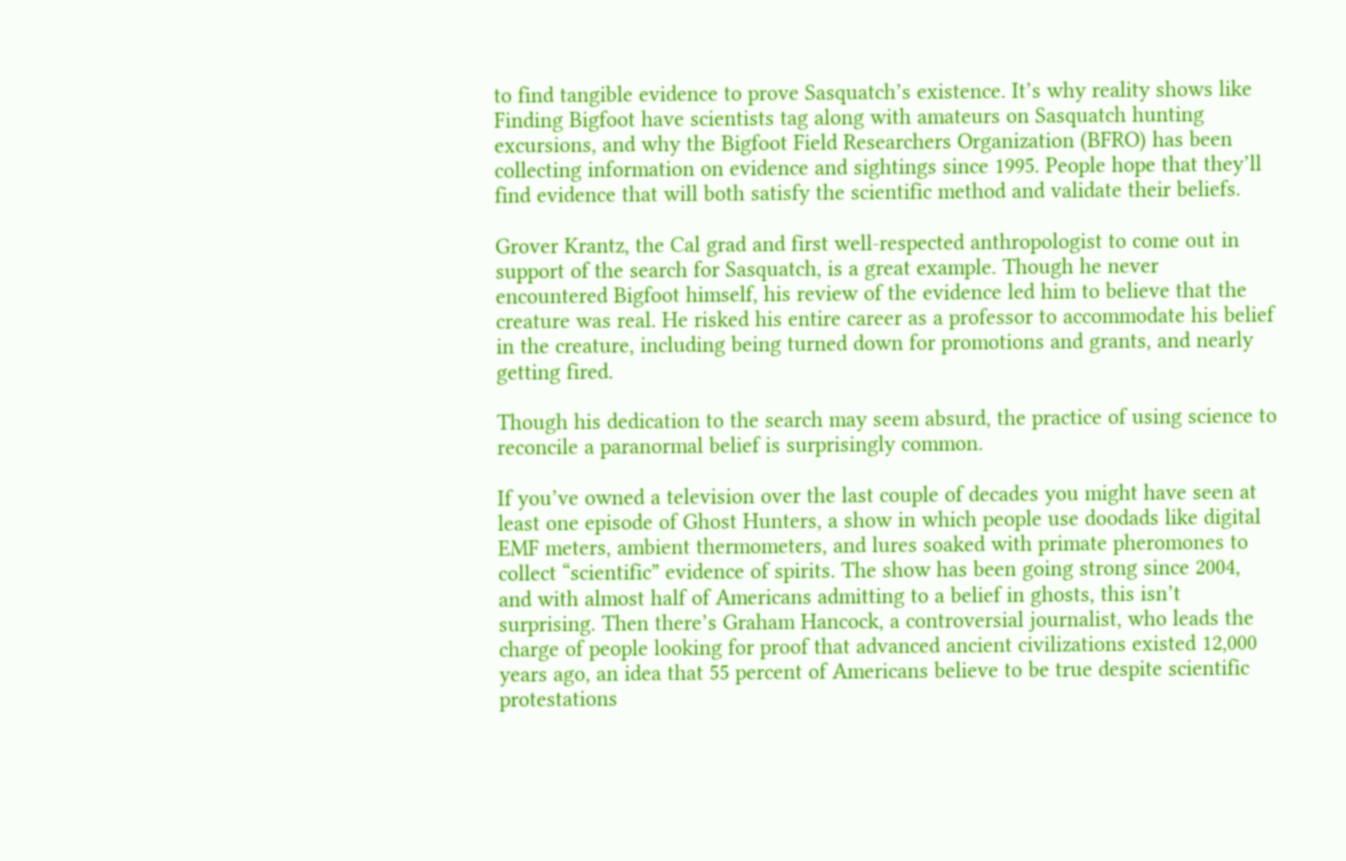to find tangible evidence to prove Sasquatch’s existence. It’s why reality shows like Finding Bigfoot have scientists tag along with amateurs on Sasquatch hunting excursions, and why the Bigfoot Field Researchers Organization (BFRO) has been collecting information on evidence and sightings since 1995. People hope that they’ll find evidence that will both satisfy the scientific method and validate their beliefs.

Grover Krantz, the Cal grad and first well-respected anthropologist to come out in support of the search for Sasquatch, is a great example. Though he never encountered Bigfoot himself, his review of the evidence led him to believe that the creature was real. He risked his entire career as a professor to accommodate his belief in the creature, including being turned down for promotions and grants, and nearly getting fired.

Though his dedication to the search may seem absurd, the practice of using science to reconcile a paranormal belief is surprisingly common.

If you’ve owned a television over the last couple of decades you might have seen at least one episode of Ghost Hunters, a show in which people use doodads like digital EMF meters, ambient thermometers, and lures soaked with primate pheromones to collect “scientific” evidence of spirits. The show has been going strong since 2004, and with almost half of Americans admitting to a belief in ghosts, this isn’t surprising. Then there’s Graham Hancock, a controversial journalist, who leads the charge of people looking for proof that advanced ancient civilizations existed 12,000 years ago, an idea that 55 percent of Americans believe to be true despite scientific protestations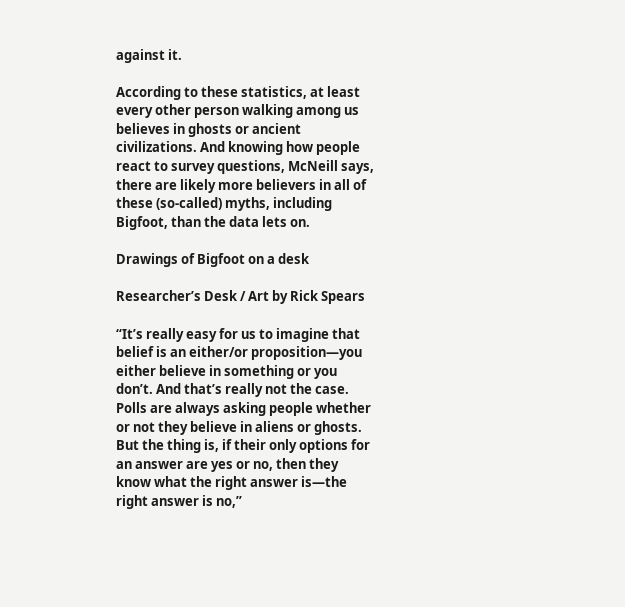against it.

According to these statistics, at least every other person walking among us believes in ghosts or ancient civilizations. And knowing how people react to survey questions, McNeill says, there are likely more believers in all of these (so-called) myths, including Bigfoot, than the data lets on.

Drawings of Bigfoot on a desk

Researcher’s Desk / Art by Rick Spears

“It’s really easy for us to imagine that belief is an either/or proposition—you either believe in something or you don’t. And that’s really not the case. Polls are always asking people whether or not they believe in aliens or ghosts. But the thing is, if their only options for an answer are yes or no, then they know what the right answer is—the right answer is no,”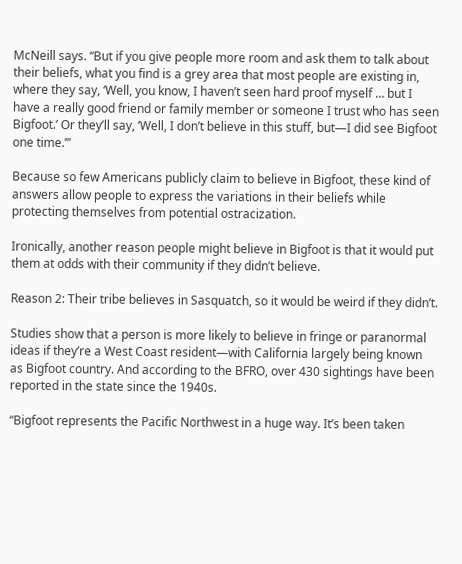McNeill says. “But if you give people more room and ask them to talk about their beliefs, what you find is a grey area that most people are existing in, where they say, ‘Well, you know, I haven’t seen hard proof myself … but I have a really good friend or family member or someone I trust who has seen Bigfoot.’ Or they’ll say, ‘Well, I don’t believe in this stuff, but—I did see Bigfoot one time.’”

Because so few Americans publicly claim to believe in Bigfoot, these kind of answers allow people to express the variations in their beliefs while protecting themselves from potential ostracization.

Ironically, another reason people might believe in Bigfoot is that it would put them at odds with their community if they didn’t believe.

Reason 2: Their tribe believes in Sasquatch, so it would be weird if they didn’t.

Studies show that a person is more likely to believe in fringe or paranormal ideas if they’re a West Coast resident—with California largely being known as Bigfoot country. And according to the BFRO, over 430 sightings have been reported in the state since the 1940s.

“Bigfoot represents the Pacific Northwest in a huge way. It’s been taken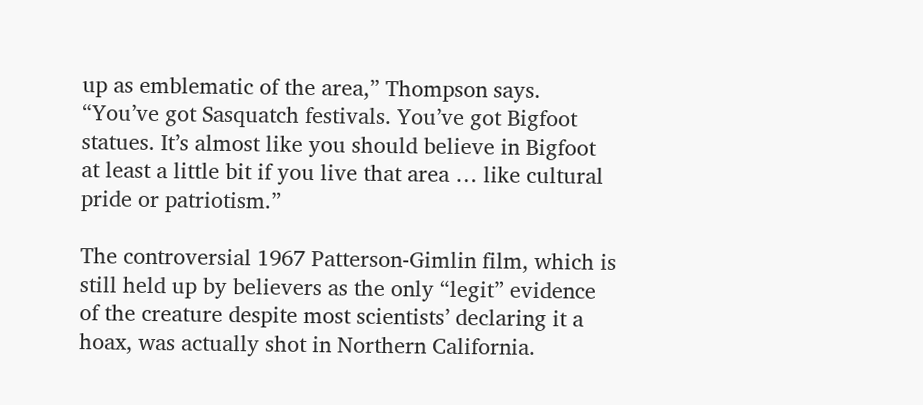up as emblematic of the area,” Thompson says. “You’ve got Sasquatch festivals. You’ve got Bigfoot statues. It’s almost like you should believe in Bigfoot at least a little bit if you live that area … like cultural pride or patriotism.”

The controversial 1967 Patterson-Gimlin film, which is still held up by believers as the only “legit” evidence of the creature despite most scientists’ declaring it a hoax, was actually shot in Northern California.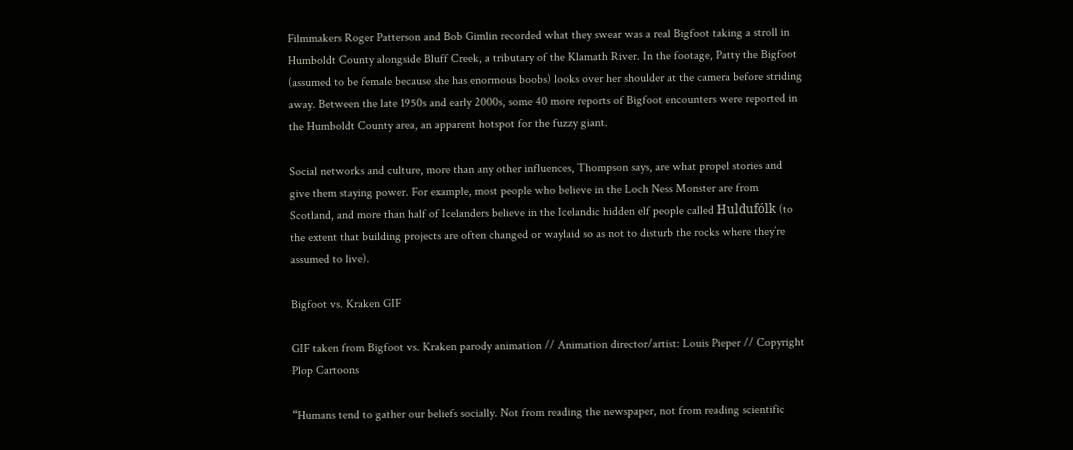Filmmakers Roger Patterson and Bob Gimlin recorded what they swear was a real Bigfoot taking a stroll in Humboldt County alongside Bluff Creek, a tributary of the Klamath River. In the footage, Patty the Bigfoot (assumed to be female because she has enormous boobs) looks over her shoulder at the camera before striding away. Between the late 1950s and early 2000s, some 40 more reports of Bigfoot encounters were reported in the Humboldt County area, an apparent hotspot for the fuzzy giant.

Social networks and culture, more than any other influences, Thompson says, are what propel stories and give them staying power. For example, most people who believe in the Loch Ness Monster are from Scotland, and more than half of Icelanders believe in the Icelandic hidden elf people called Huldufólk (to the extent that building projects are often changed or waylaid so as not to disturb the rocks where they’re assumed to live).

Bigfoot vs. Kraken GIF

GIF taken from Bigfoot vs. Kraken parody animation // Animation director/artist: Louis Pieper // Copyright Plop Cartoons

“Humans tend to gather our beliefs socially. Not from reading the newspaper, not from reading scientific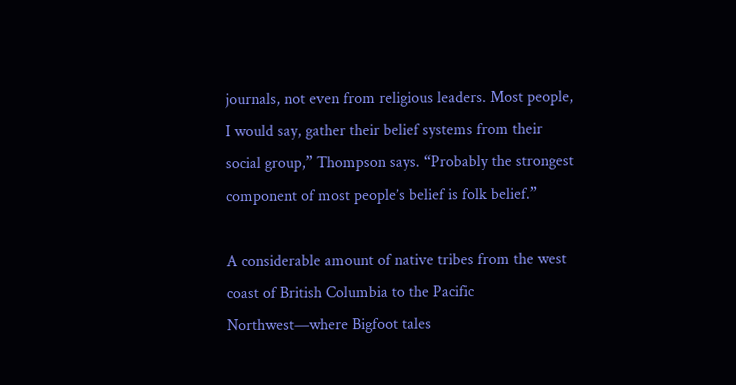journals, not even from religious leaders. Most people, I would say, gather their belief systems from their social group,” Thompson says. “Probably the strongest component of most people’s belief is folk belief.”

A considerable amount of native tribes from the west coast of British Columbia to the Pacific Northwest—where Bigfoot tales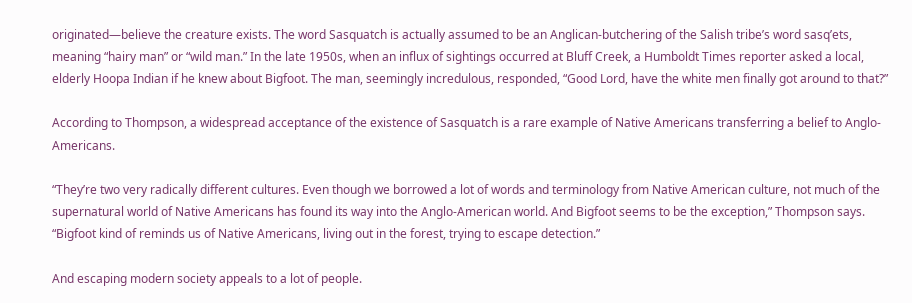originated—believe the creature exists. The word Sasquatch is actually assumed to be an Anglican-butchering of the Salish tribe’s word sasq’ets, meaning “hairy man” or “wild man.” In the late 1950s, when an influx of sightings occurred at Bluff Creek, a Humboldt Times reporter asked a local, elderly Hoopa Indian if he knew about Bigfoot. The man, seemingly incredulous, responded, “Good Lord, have the white men finally got around to that?”

According to Thompson, a widespread acceptance of the existence of Sasquatch is a rare example of Native Americans transferring a belief to Anglo-Americans.

“They’re two very radically different cultures. Even though we borrowed a lot of words and terminology from Native American culture, not much of the supernatural world of Native Americans has found its way into the Anglo-American world. And Bigfoot seems to be the exception,” Thompson says. “Bigfoot kind of reminds us of Native Americans, living out in the forest, trying to escape detection.”

And escaping modern society appeals to a lot of people.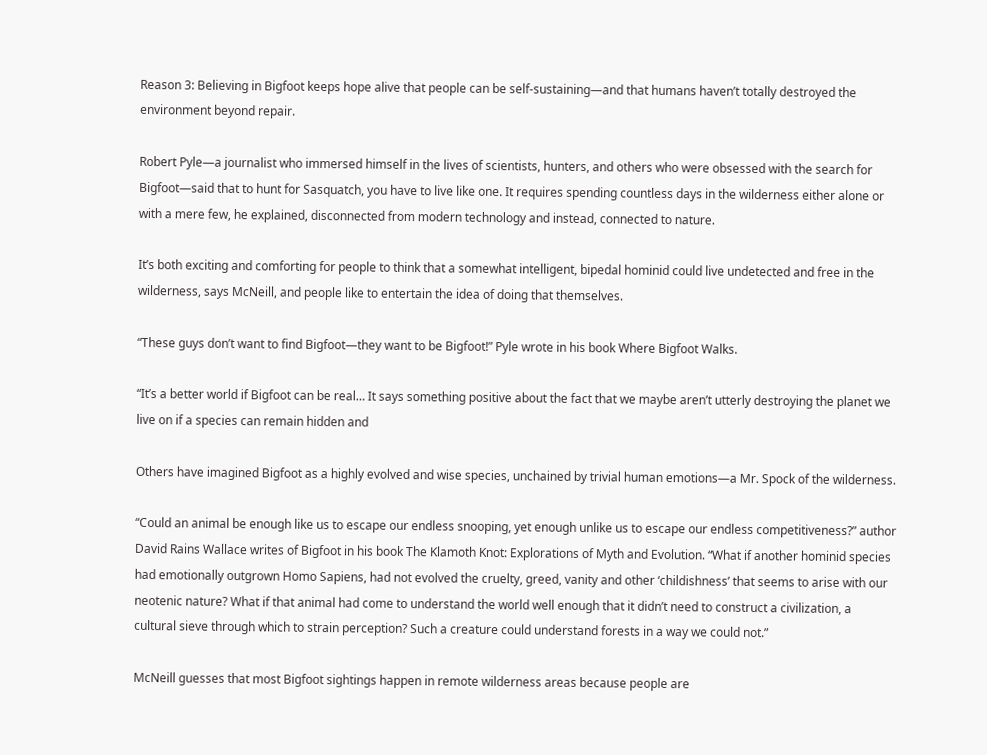Reason 3: Believing in Bigfoot keeps hope alive that people can be self-sustaining—and that humans haven’t totally destroyed the environment beyond repair.

Robert Pyle—a journalist who immersed himself in the lives of scientists, hunters, and others who were obsessed with the search for Bigfoot—said that to hunt for Sasquatch, you have to live like one. It requires spending countless days in the wilderness either alone or with a mere few, he explained, disconnected from modern technology and instead, connected to nature.

It’s both exciting and comforting for people to think that a somewhat intelligent, bipedal hominid could live undetected and free in the wilderness, says McNeill, and people like to entertain the idea of doing that themselves.

“These guys don’t want to find Bigfoot―they want to be Bigfoot!” Pyle wrote in his book Where Bigfoot Walks.

“It’s a better world if Bigfoot can be real… It says something positive about the fact that we maybe aren’t utterly destroying the planet we live on if a species can remain hidden and

Others have imagined Bigfoot as a highly evolved and wise species, unchained by trivial human emotions—a Mr. Spock of the wilderness.

“Could an animal be enough like us to escape our endless snooping, yet enough unlike us to escape our endless competitiveness?” author David Rains Wallace writes of Bigfoot in his book The Klamoth Knot: Explorations of Myth and Evolution. “What if another hominid species had emotionally outgrown Homo Sapiens, had not evolved the cruelty, greed, vanity and other ‘childishness’ that seems to arise with our neotenic nature? What if that animal had come to understand the world well enough that it didn’t need to construct a civilization, a cultural sieve through which to strain perception? Such a creature could understand forests in a way we could not.”

McNeill guesses that most Bigfoot sightings happen in remote wilderness areas because people are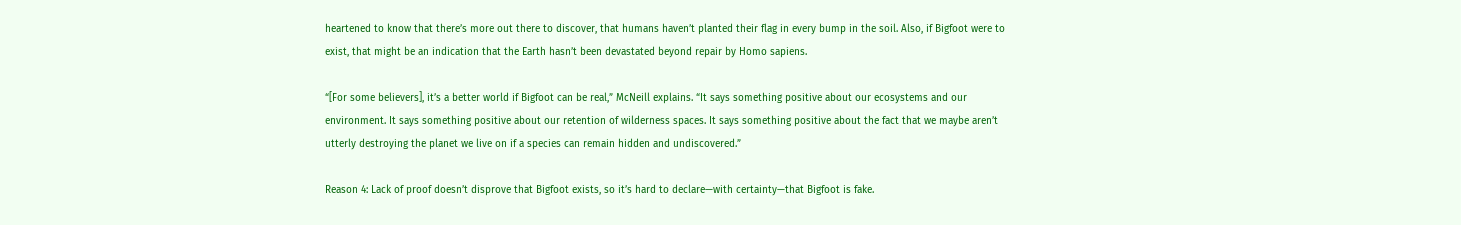heartened to know that there’s more out there to discover, that humans haven’t planted their flag in every bump in the soil. Also, if Bigfoot were to exist, that might be an indication that the Earth hasn’t been devastated beyond repair by Homo sapiens.

“[For some believers], it’s a better world if Bigfoot can be real,” McNeill explains. “It says something positive about our ecosystems and our environment. It says something positive about our retention of wilderness spaces. It says something positive about the fact that we maybe aren’t utterly destroying the planet we live on if a species can remain hidden and undiscovered.”

Reason 4: Lack of proof doesn’t disprove that Bigfoot exists, so it’s hard to declare—with certainty—that Bigfoot is fake.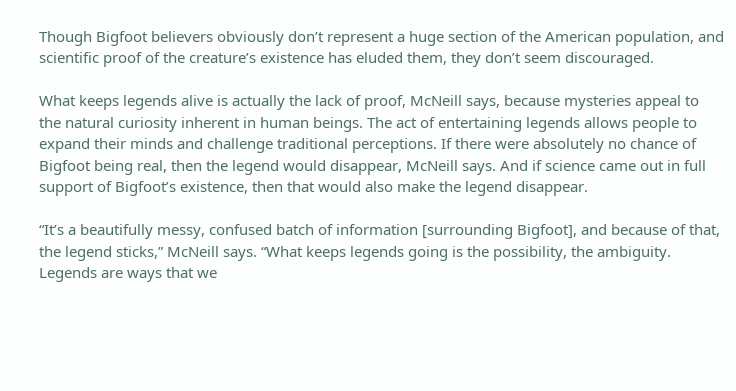Though Bigfoot believers obviously don’t represent a huge section of the American population, and scientific proof of the creature’s existence has eluded them, they don’t seem discouraged.

What keeps legends alive is actually the lack of proof, McNeill says, because mysteries appeal to the natural curiosity inherent in human beings. The act of entertaining legends allows people to expand their minds and challenge traditional perceptions. If there were absolutely no chance of Bigfoot being real, then the legend would disappear, McNeill says. And if science came out in full support of Bigfoot’s existence, then that would also make the legend disappear.

“It’s a beautifully messy, confused batch of information [surrounding Bigfoot], and because of that, the legend sticks,” McNeill says. “What keeps legends going is the possibility, the ambiguity. Legends are ways that we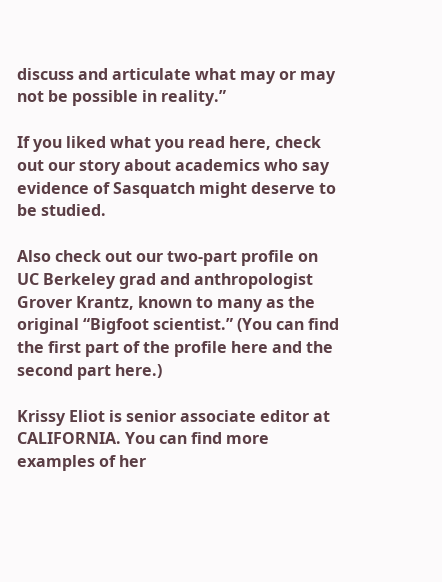discuss and articulate what may or may not be possible in reality.”

If you liked what you read here, check out our story about academics who say evidence of Sasquatch might deserve to be studied.

Also check out our two-part profile on UC Berkeley grad and anthropologist Grover Krantz, known to many as the original “Bigfoot scientist.” (You can find the first part of the profile here and the second part here.)

Krissy Eliot is senior associate editor at CALIFORNIA. You can find more examples of her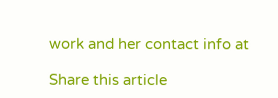work and her contact info at

Share this article